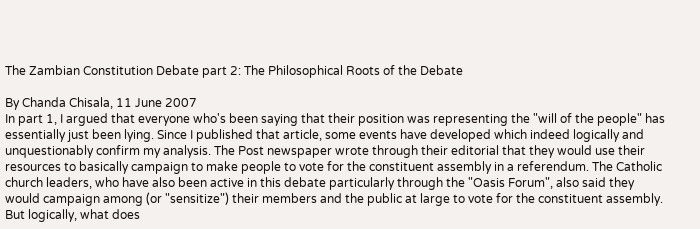The Zambian Constitution Debate part 2: The Philosophical Roots of the Debate

By Chanda Chisala, 11 June 2007
In part 1, I argued that everyone who's been saying that their position was representing the "will of the people" has essentially just been lying. Since I published that article, some events have developed which indeed logically and unquestionably confirm my analysis. The Post newspaper wrote through their editorial that they would use their resources to basically campaign to make people to vote for the constituent assembly in a referendum. The Catholic church leaders, who have also been active in this debate particularly through the "Oasis Forum", also said they would campaign among (or "sensitize") their members and the public at large to vote for the constituent assembly. But logically, what does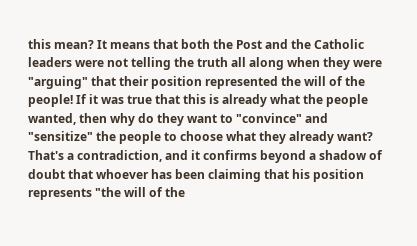this mean? It means that both the Post and the Catholic leaders were not telling the truth all along when they were "arguing" that their position represented the will of the people! If it was true that this is already what the people wanted, then why do they want to "convince" and "sensitize" the people to choose what they already want? That's a contradiction, and it confirms beyond a shadow of doubt that whoever has been claiming that his position represents "the will of the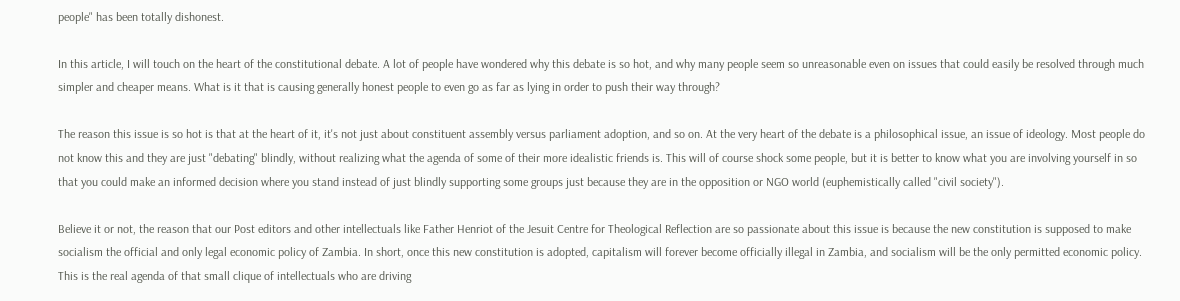people" has been totally dishonest.

In this article, I will touch on the heart of the constitutional debate. A lot of people have wondered why this debate is so hot, and why many people seem so unreasonable even on issues that could easily be resolved through much simpler and cheaper means. What is it that is causing generally honest people to even go as far as lying in order to push their way through?

The reason this issue is so hot is that at the heart of it, it's not just about constituent assembly versus parliament adoption, and so on. At the very heart of the debate is a philosophical issue, an issue of ideology. Most people do not know this and they are just "debating" blindly, without realizing what the agenda of some of their more idealistic friends is. This will of course shock some people, but it is better to know what you are involving yourself in so that you could make an informed decision where you stand instead of just blindly supporting some groups just because they are in the opposition or NGO world (euphemistically called "civil society").

Believe it or not, the reason that our Post editors and other intellectuals like Father Henriot of the Jesuit Centre for Theological Reflection are so passionate about this issue is because the new constitution is supposed to make socialism the official and only legal economic policy of Zambia. In short, once this new constitution is adopted, capitalism will forever become officially illegal in Zambia, and socialism will be the only permitted economic policy. This is the real agenda of that small clique of intellectuals who are driving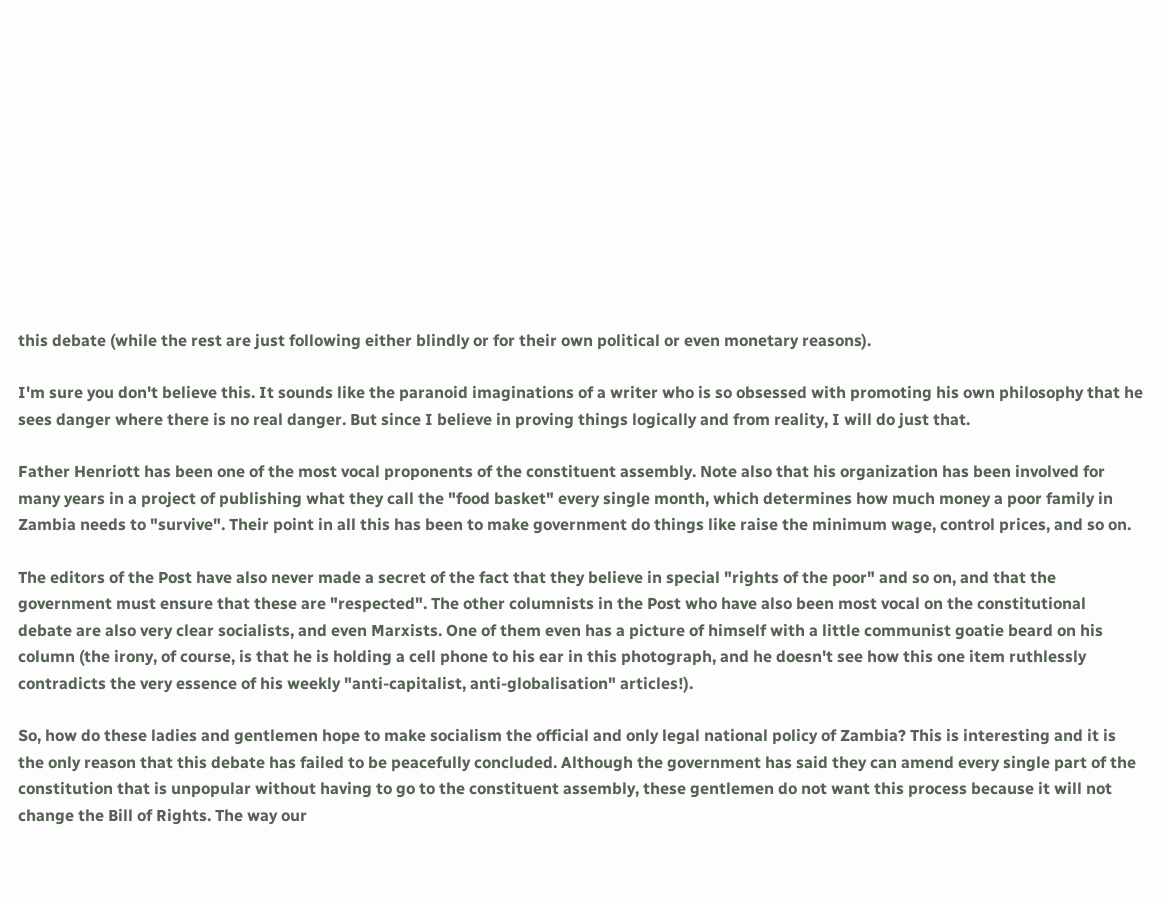this debate (while the rest are just following either blindly or for their own political or even monetary reasons).

I'm sure you don't believe this. It sounds like the paranoid imaginations of a writer who is so obsessed with promoting his own philosophy that he sees danger where there is no real danger. But since I believe in proving things logically and from reality, I will do just that.

Father Henriott has been one of the most vocal proponents of the constituent assembly. Note also that his organization has been involved for many years in a project of publishing what they call the "food basket" every single month, which determines how much money a poor family in Zambia needs to "survive". Their point in all this has been to make government do things like raise the minimum wage, control prices, and so on.

The editors of the Post have also never made a secret of the fact that they believe in special "rights of the poor" and so on, and that the government must ensure that these are "respected". The other columnists in the Post who have also been most vocal on the constitutional debate are also very clear socialists, and even Marxists. One of them even has a picture of himself with a little communist goatie beard on his column (the irony, of course, is that he is holding a cell phone to his ear in this photograph, and he doesn't see how this one item ruthlessly contradicts the very essence of his weekly "anti-capitalist, anti-globalisation" articles!).

So, how do these ladies and gentlemen hope to make socialism the official and only legal national policy of Zambia? This is interesting and it is the only reason that this debate has failed to be peacefully concluded. Although the government has said they can amend every single part of the constitution that is unpopular without having to go to the constituent assembly, these gentlemen do not want this process because it will not change the Bill of Rights. The way our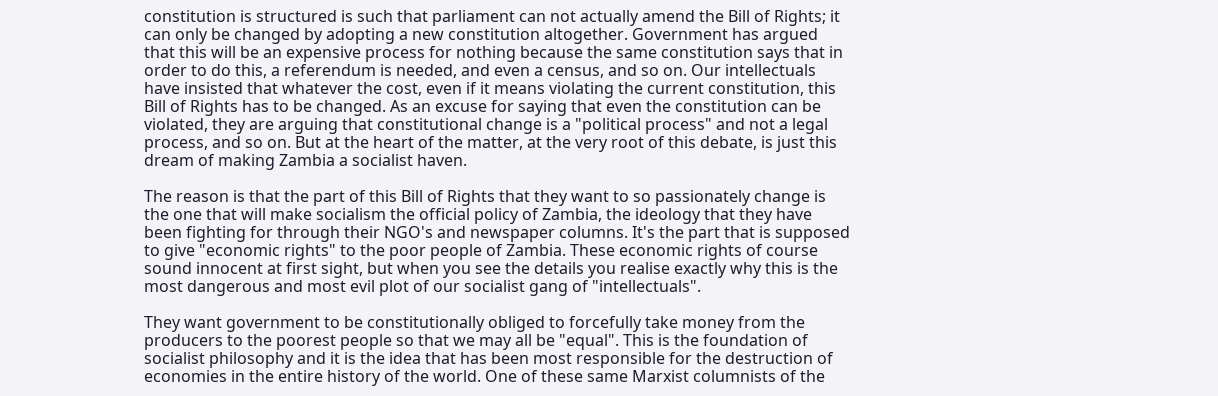constitution is structured is such that parliament can not actually amend the Bill of Rights; it can only be changed by adopting a new constitution altogether. Government has argued that this will be an expensive process for nothing because the same constitution says that in order to do this, a referendum is needed, and even a census, and so on. Our intellectuals have insisted that whatever the cost, even if it means violating the current constitution, this Bill of Rights has to be changed. As an excuse for saying that even the constitution can be violated, they are arguing that constitutional change is a "political process" and not a legal process, and so on. But at the heart of the matter, at the very root of this debate, is just this dream of making Zambia a socialist haven.

The reason is that the part of this Bill of Rights that they want to so passionately change is the one that will make socialism the official policy of Zambia, the ideology that they have been fighting for through their NGO's and newspaper columns. It's the part that is supposed to give "economic rights" to the poor people of Zambia. These economic rights of course sound innocent at first sight, but when you see the details you realise exactly why this is the most dangerous and most evil plot of our socialist gang of "intellectuals".

They want government to be constitutionally obliged to forcefully take money from the producers to the poorest people so that we may all be "equal". This is the foundation of socialist philosophy and it is the idea that has been most responsible for the destruction of economies in the entire history of the world. One of these same Marxist columnists of the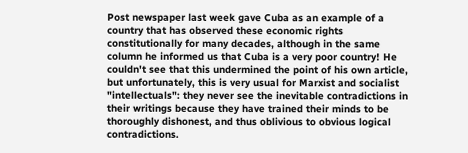Post newspaper last week gave Cuba as an example of a country that has observed these economic rights constitutionally for many decades, although in the same column he informed us that Cuba is a very poor country! He couldn't see that this undermined the point of his own article, but unfortunately, this is very usual for Marxist and socialist "intellectuals": they never see the inevitable contradictions in their writings because they have trained their minds to be thoroughly dishonest, and thus oblivious to obvious logical contradictions.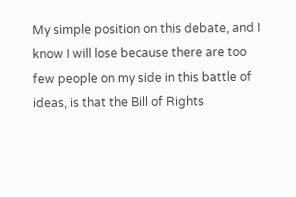My simple position on this debate, and I know I will lose because there are too few people on my side in this battle of ideas, is that the Bill of Rights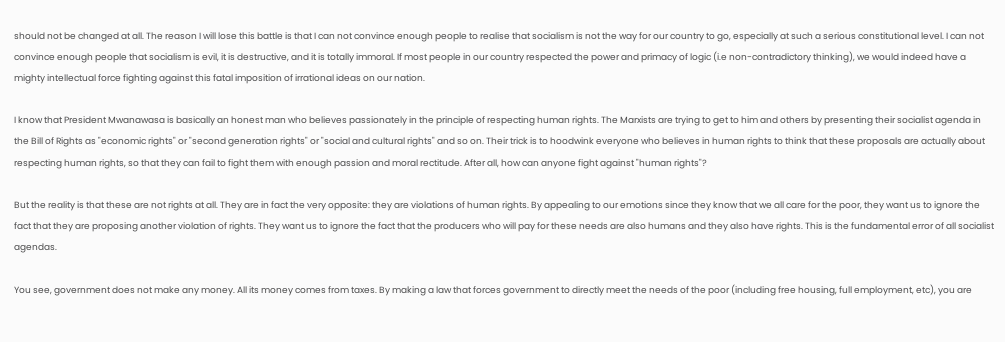should not be changed at all. The reason I will lose this battle is that I can not convince enough people to realise that socialism is not the way for our country to go, especially at such a serious constitutional level. I can not convince enough people that socialism is evil, it is destructive, and it is totally immoral. If most people in our country respected the power and primacy of logic (i.e non-contradictory thinking), we would indeed have a mighty intellectual force fighting against this fatal imposition of irrational ideas on our nation.

I know that President Mwanawasa is basically an honest man who believes passionately in the principle of respecting human rights. The Marxists are trying to get to him and others by presenting their socialist agenda in the Bill of Rights as "economic rights" or "second generation rights" or "social and cultural rights" and so on. Their trick is to hoodwink everyone who believes in human rights to think that these proposals are actually about respecting human rights, so that they can fail to fight them with enough passion and moral rectitude. After all, how can anyone fight against "human rights"?

But the reality is that these are not rights at all. They are in fact the very opposite: they are violations of human rights. By appealing to our emotions since they know that we all care for the poor, they want us to ignore the fact that they are proposing another violation of rights. They want us to ignore the fact that the producers who will pay for these needs are also humans and they also have rights. This is the fundamental error of all socialist agendas.

You see, government does not make any money. All its money comes from taxes. By making a law that forces government to directly meet the needs of the poor (including free housing, full employment, etc), you are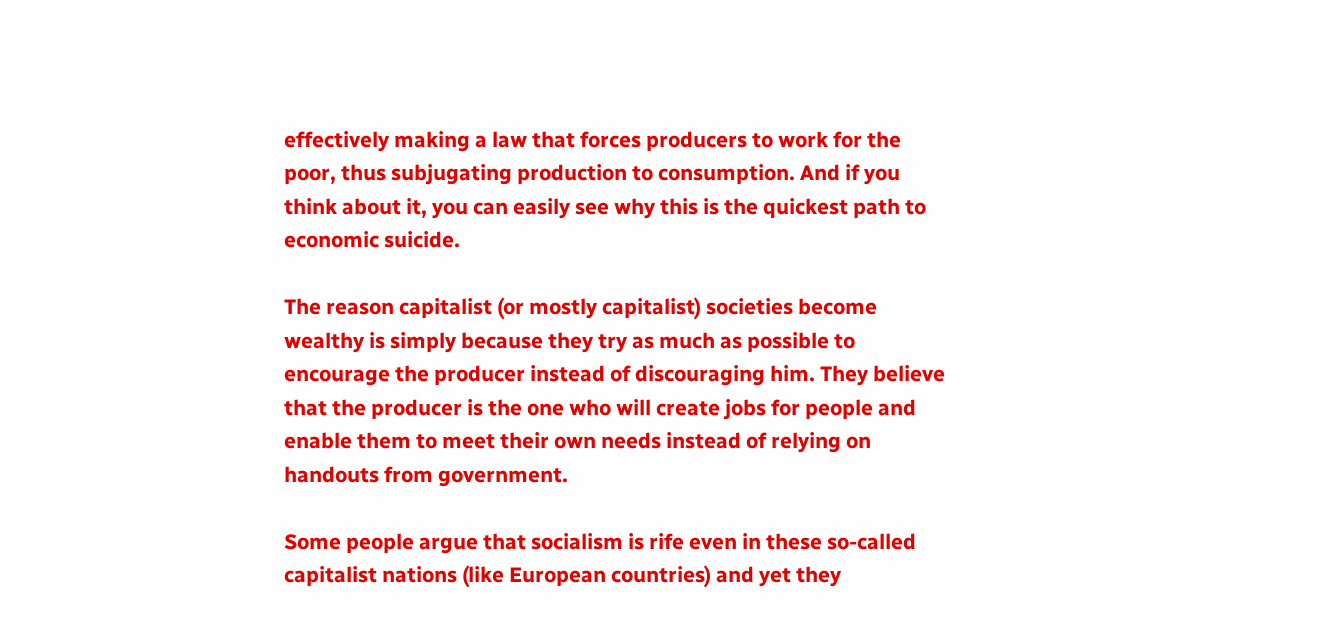effectively making a law that forces producers to work for the poor, thus subjugating production to consumption. And if you think about it, you can easily see why this is the quickest path to economic suicide.

The reason capitalist (or mostly capitalist) societies become wealthy is simply because they try as much as possible to encourage the producer instead of discouraging him. They believe that the producer is the one who will create jobs for people and enable them to meet their own needs instead of relying on handouts from government.

Some people argue that socialism is rife even in these so-called capitalist nations (like European countries) and yet they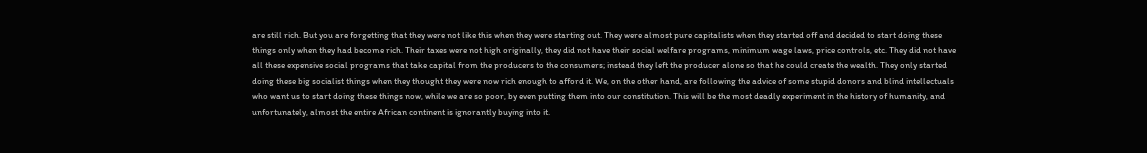are still rich. But you are forgetting that they were not like this when they were starting out. They were almost pure capitalists when they started off and decided to start doing these things only when they had become rich. Their taxes were not high originally, they did not have their social welfare programs, minimum wage laws, price controls, etc. They did not have all these expensive social programs that take capital from the producers to the consumers; instead they left the producer alone so that he could create the wealth. They only started doing these big socialist things when they thought they were now rich enough to afford it. We, on the other hand, are following the advice of some stupid donors and blind intellectuals who want us to start doing these things now, while we are so poor, by even putting them into our constitution. This will be the most deadly experiment in the history of humanity, and unfortunately, almost the entire African continent is ignorantly buying into it.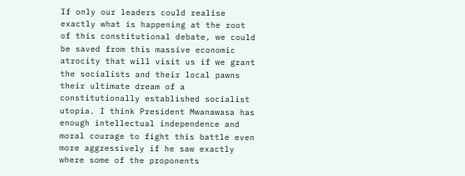If only our leaders could realise exactly what is happening at the root of this constitutional debate, we could be saved from this massive economic atrocity that will visit us if we grant the socialists and their local pawns their ultimate dream of a constitutionally established socialist utopia. I think President Mwanawasa has enough intellectual independence and moral courage to fight this battle even more aggressively if he saw exactly where some of the proponents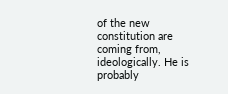of the new constitution are coming from, ideologically. He is probably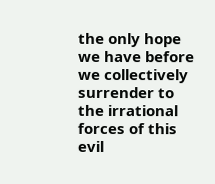the only hope we have before we collectively surrender to the irrational forces of this evil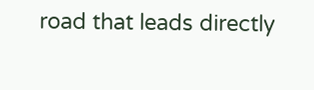road that leads directly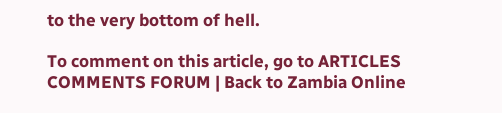to the very bottom of hell.

To comment on this article, go to ARTICLES COMMENTS FORUM | Back to Zambia Online